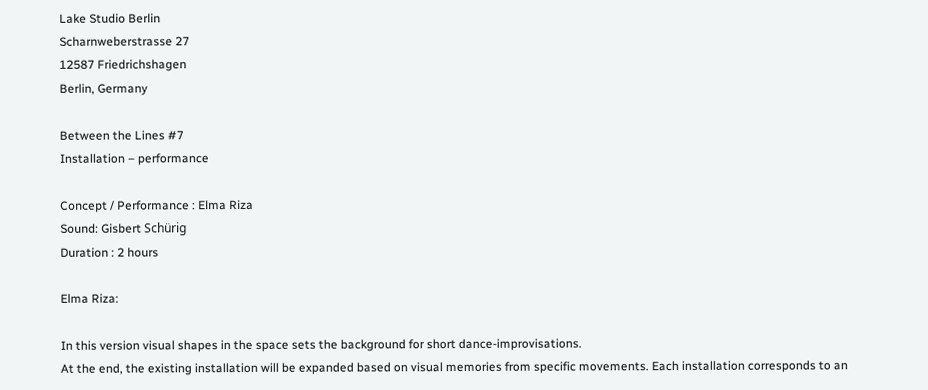Lake Studio Berlin
Scharnweberstrasse 27
12587 Friedrichshagen
Berlin, Germany

Between the Lines #7
Installation – performance

Concept / Performance : Elma Riza
Sound: Gisbert Schürig
Duration : 2 hours

Elma Riza:

In this version visual shapes in the space sets the background for short dance-improvisations.
At the end, the existing installation will be expanded based on visual memories from specific movements. Each installation corresponds to an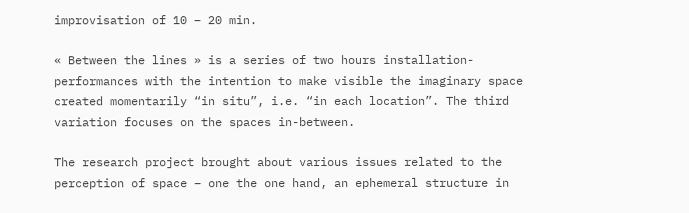improvisation of 10 – 20 min.

« Between the lines » is a series of two hours installation-performances with the intention to make visible the imaginary space created momentarily “in situ”, i.e. “in each location”. The third variation focuses on the spaces in-between.

The research project brought about various issues related to the perception of space – one the one hand, an ephemeral structure in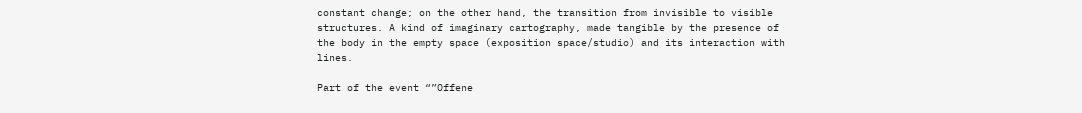constant change; on the other hand, the transition from invisible to visible structures. A kind of imaginary cartography, made tangible by the presence of the body in the empty space (exposition space/studio) and its interaction with lines.

Part of the event “”Offene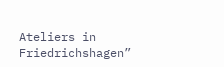Ateliers in Friedrichshagen”